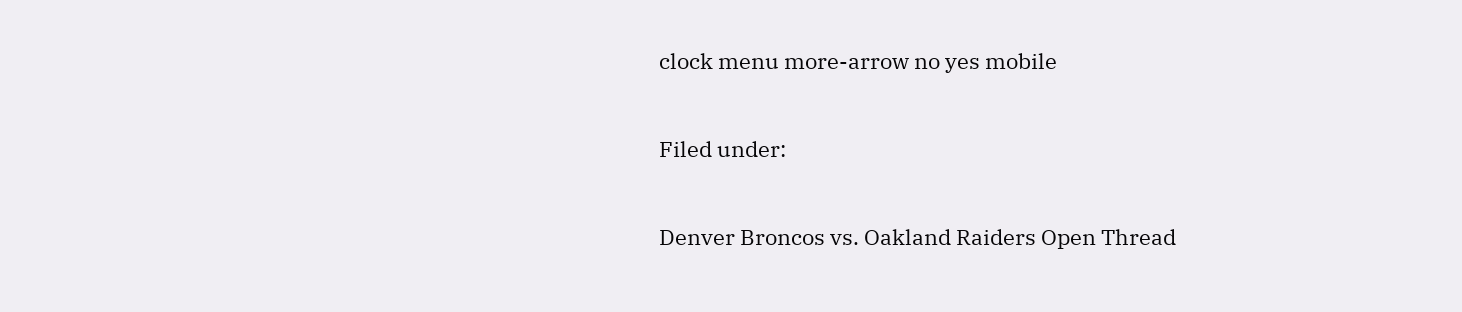clock menu more-arrow no yes mobile

Filed under:

Denver Broncos vs. Oakland Raiders Open Thread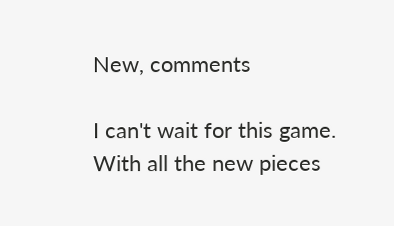New, comments

I can't wait for this game. With all the new pieces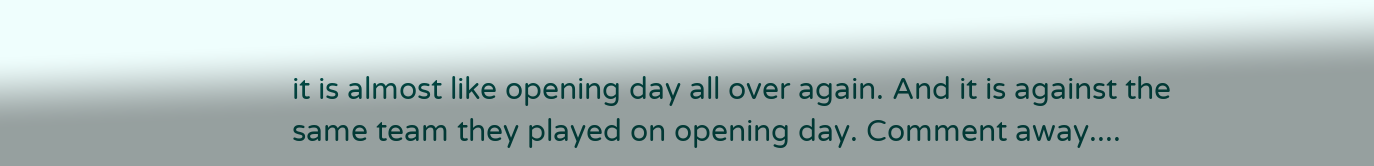it is almost like opening day all over again. And it is against the same team they played on opening day. Comment away....